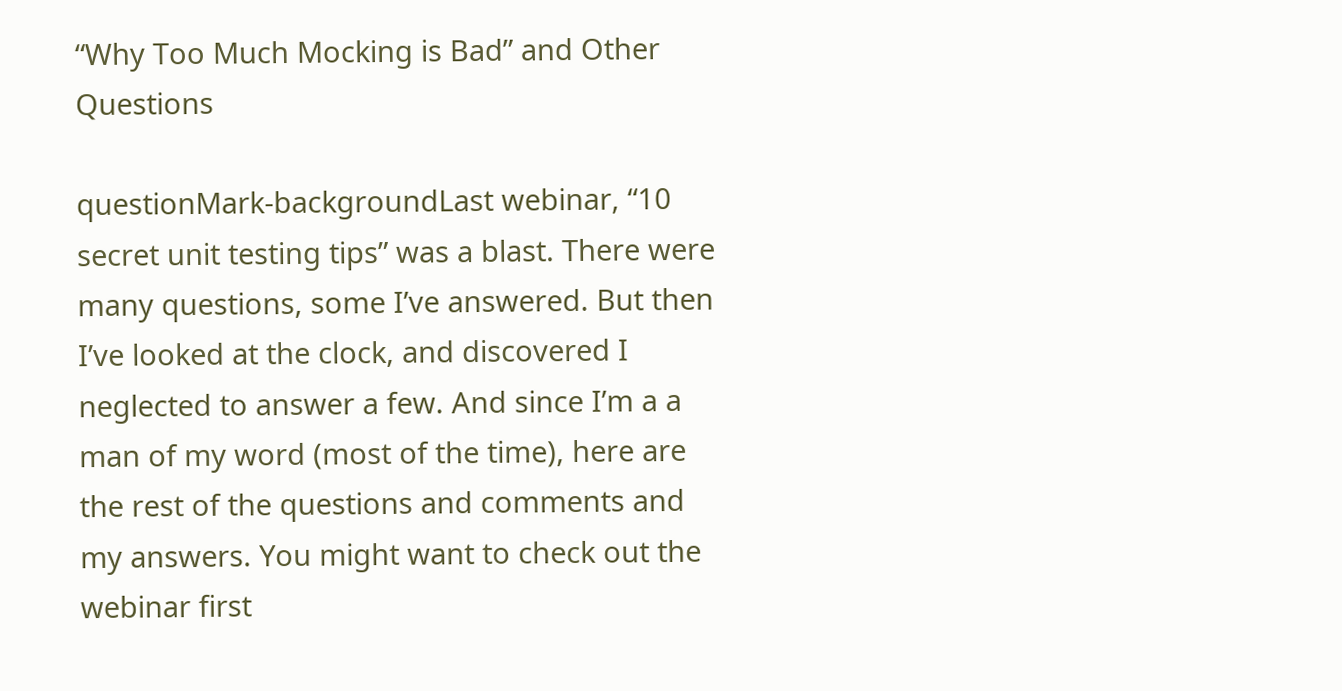“Why Too Much Mocking is Bad” and Other Questions

questionMark-backgroundLast webinar, “10 secret unit testing tips” was a blast. There were many questions, some I’ve answered. But then I’ve looked at the clock, and discovered I neglected to answer a few. And since I’m a a man of my word (most of the time), here are the rest of the questions and comments and my answers. You might want to check out the webinar first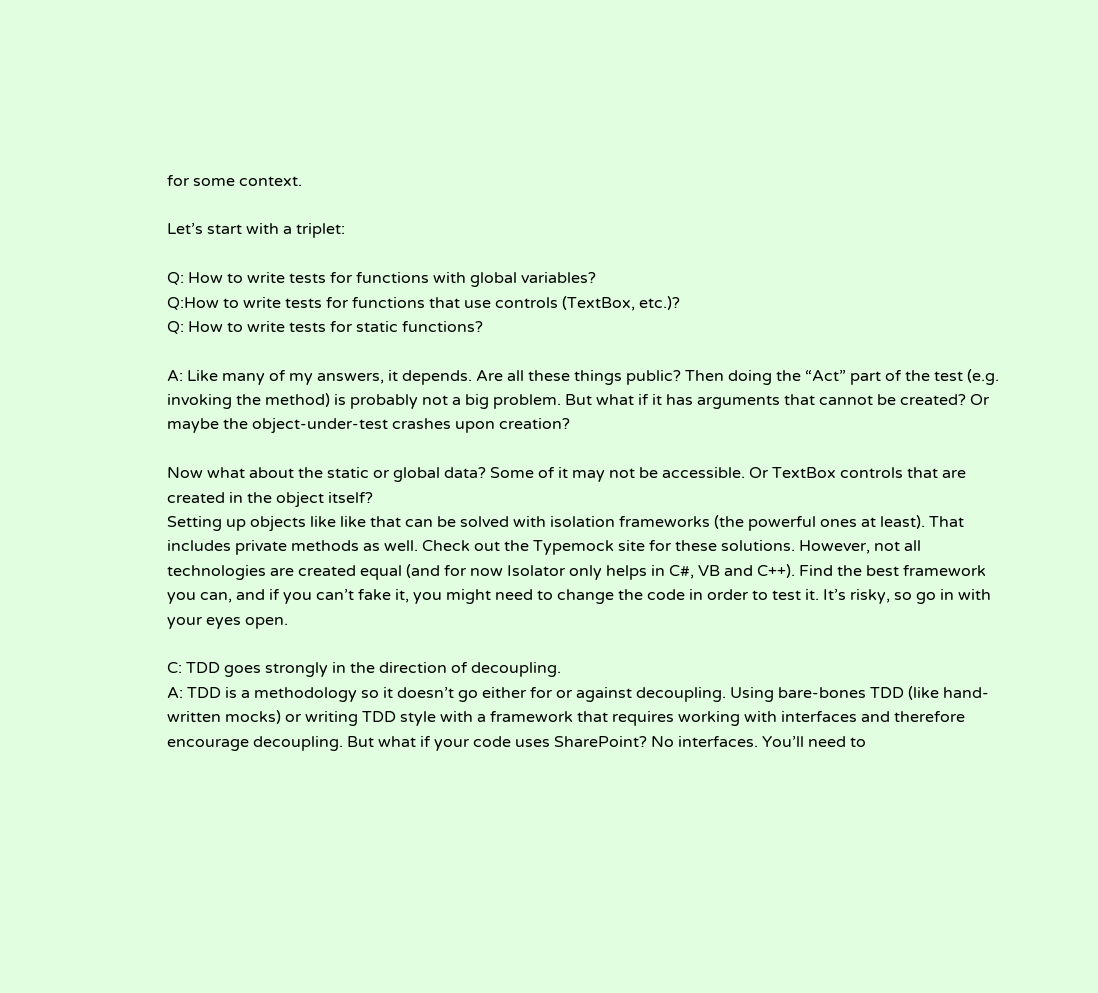for some context.

Let’s start with a triplet:

Q: How to write tests for functions with global variables?
Q:How to write tests for functions that use controls (TextBox, etc.)?
Q: How to write tests for static functions?

A: Like many of my answers, it depends. Are all these things public? Then doing the “Act” part of the test (e.g. invoking the method) is probably not a big problem. But what if it has arguments that cannot be created? Or maybe the object-under-test crashes upon creation?

Now what about the static or global data? Some of it may not be accessible. Or TextBox controls that are created in the object itself?
Setting up objects like like that can be solved with isolation frameworks (the powerful ones at least). That includes private methods as well. Check out the Typemock site for these solutions. However, not all technologies are created equal (and for now Isolator only helps in C#, VB and C++). Find the best framework you can, and if you can’t fake it, you might need to change the code in order to test it. It’s risky, so go in with your eyes open.

C: TDD goes strongly in the direction of decoupling.
A: TDD is a methodology so it doesn’t go either for or against decoupling. Using bare-bones TDD (like hand-written mocks) or writing TDD style with a framework that requires working with interfaces and therefore encourage decoupling. But what if your code uses SharePoint? No interfaces. You’ll need to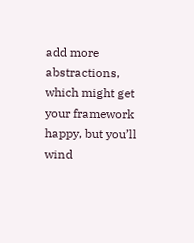add more abstractions, which might get your framework happy, but you’ll wind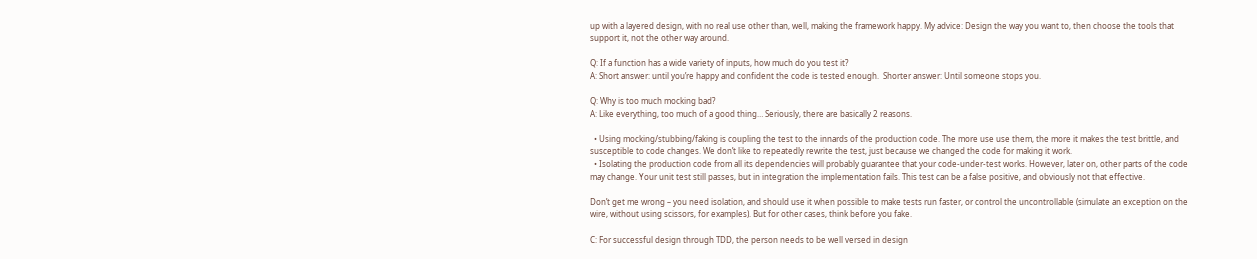up with a layered design, with no real use other than, well, making the framework happy. My advice: Design the way you want to, then choose the tools that support it, not the other way around.

Q: If a function has a wide variety of inputs, how much do you test it?
A: Short answer: until you’re happy and confident the code is tested enough.  Shorter answer: Until someone stops you.

Q: Why is too much mocking bad?
A: Like everything, too much of a good thing… Seriously, there are basically 2 reasons.

  • Using mocking/stubbing/faking is coupling the test to the innards of the production code. The more use use them, the more it makes the test brittle, and susceptible to code changes. We don’t like to repeatedly rewrite the test, just because we changed the code for making it work.
  • Isolating the production code from all its dependencies will probably guarantee that your code-under-test works. However, later on, other parts of the code may change. Your unit test still passes, but in integration the implementation fails. This test can be a false positive, and obviously not that effective.

Don’t get me wrong – you need isolation, and should use it when possible to make tests run faster, or control the uncontrollable (simulate an exception on the wire, without using scissors, for examples). But for other cases, think before you fake.

C: For successful design through TDD, the person needs to be well versed in design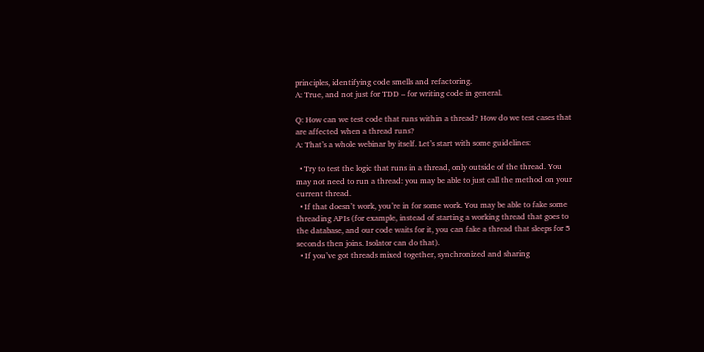principles, identifying code smells and refactoring.
A: True, and not just for TDD – for writing code in general.

Q: How can we test code that runs within a thread? How do we test cases that are affected when a thread runs?
A: That’s a whole webinar by itself. Let’s start with some guidelines:

  • Try to test the logic that runs in a thread, only outside of the thread. You may not need to run a thread: you may be able to just call the method on your current thread.
  • If that doesn’t work, you’re in for some work. You may be able to fake some threading APIs (for example, instead of starting a working thread that goes to the database, and our code waits for it, you can fake a thread that sleeps for 5 seconds then joins. Isolator can do that).
  • If you’ve got threads mixed together, synchronized and sharing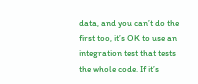data, and you can’t do the first too, it’s OK to use an integration test that tests the whole code. If it’s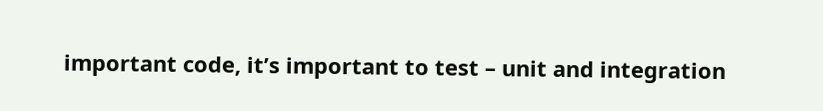important code, it’s important to test – unit and integration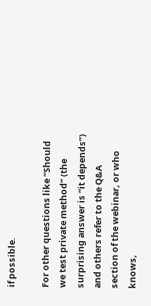if possible.

For other questions like “Should we test private method” (the surprising answer is “it depends”) and others refer to the Q&A section of the webinar, or who knows,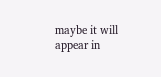maybe it will appear in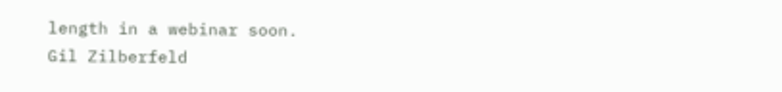length in a webinar soon.
Gil Zilberfeld